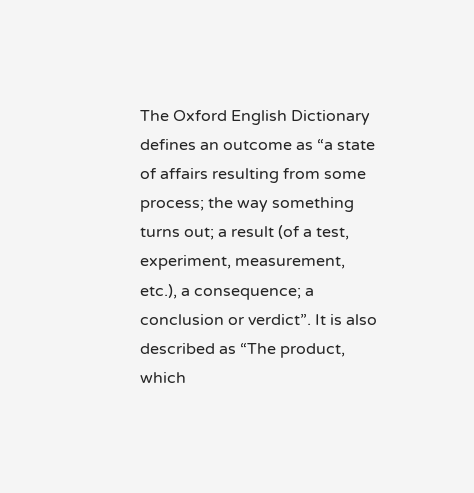The Oxford English Dictionary defines an outcome as “a state of affairs resulting from some process; the way something turns out; a result (of a test, experiment, measurement, etc.), a consequence; a conclusion or verdict”. It is also described as “The product, which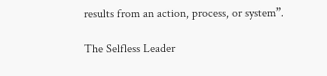results from an action, process, or system”.

The Selfless Leader